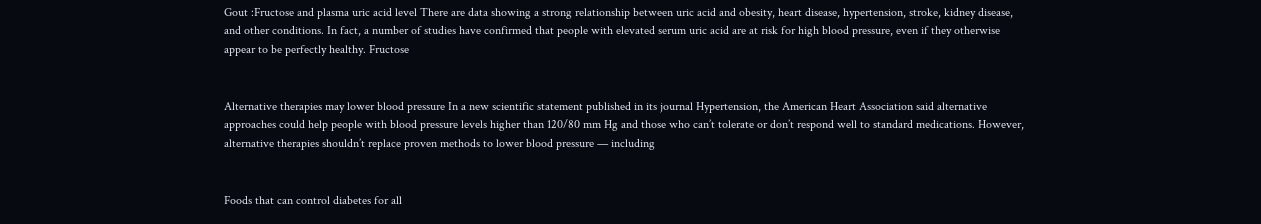Gout :Fructose and plasma uric acid level There are data showing a strong relationship between uric acid and obesity, heart disease, hypertension, stroke, kidney disease, and other conditions. In fact, a number of studies have confirmed that people with elevated serum uric acid are at risk for high blood pressure, even if they otherwise appear to be perfectly healthy. Fructose


Alternative therapies may lower blood pressure In a new scientific statement published in its journal Hypertension, the American Heart Association said alternative approaches could help people with blood pressure levels higher than 120/80 mm Hg and those who can’t tolerate or don’t respond well to standard medications. However, alternative therapies shouldn’t replace proven methods to lower blood pressure — including


Foods that can control diabetes for all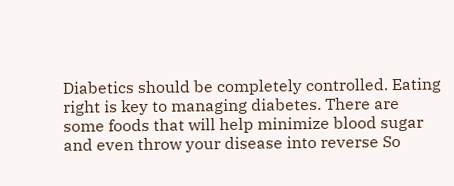Diabetics should be completely controlled. Eating right is key to managing diabetes. There are some foods that will help minimize blood sugar and even throw your disease into reverse So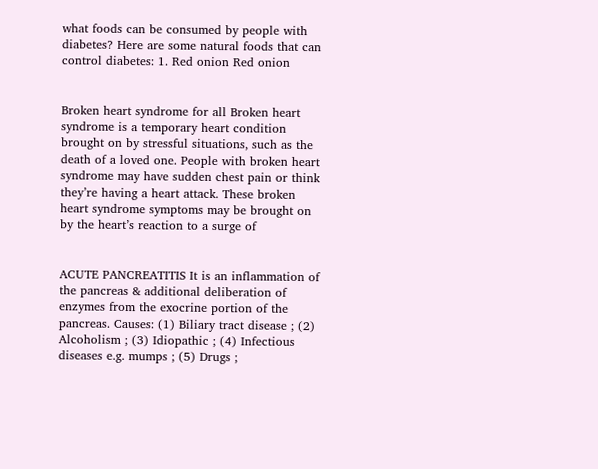what foods can be consumed by people with diabetes? Here are some natural foods that can control diabetes: 1. Red onion Red onion


Broken heart syndrome for all Broken heart syndrome is a temporary heart condition brought on by stressful situations, such as the death of a loved one. People with broken heart syndrome may have sudden chest pain or think they’re having a heart attack. These broken heart syndrome symptoms may be brought on by the heart’s reaction to a surge of


ACUTE PANCREATITIS It is an inflammation of the pancreas & additional deliberation of enzymes from the exocrine portion of the pancreas. Causes: (1) Biliary tract disease ; (2) Alcoholism ; (3) Idiopathic ; (4) Infectious diseases e.g. mumps ; (5) Drugs ;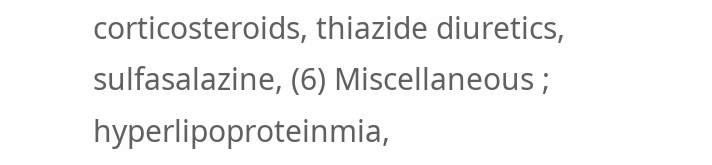corticosteroids, thiazide diuretics, sulfasalazine, (6) Miscellaneous ; hyperlipoproteinmia,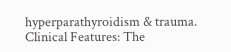hyperparathyroidism & trauma. Clinical Features: The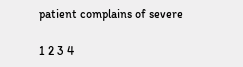patient complains of severe

1 2 3 4